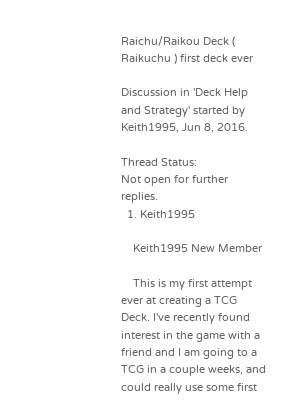Raichu/Raikou Deck ( Raikuchu ) first deck ever

Discussion in 'Deck Help and Strategy' started by Keith1995, Jun 8, 2016.

Thread Status:
Not open for further replies.
  1. Keith1995

    Keith1995 New Member

    This is my first attempt ever at creating a TCG Deck. I've recently found interest in the game with a friend and I am going to a TCG in a couple weeks, and could really use some first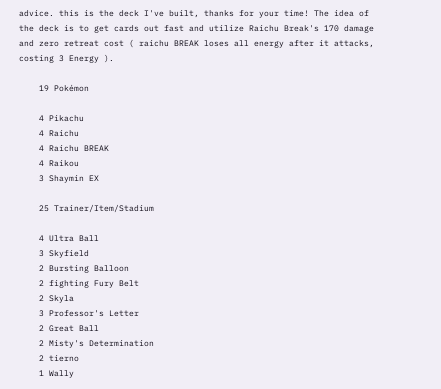advice. this is the deck I've built, thanks for your time! The idea of the deck is to get cards out fast and utilize Raichu Break's 170 damage and zero retreat cost ( raichu BREAK loses all energy after it attacks, costing 3 Energy ).

    19 Pokémon

    4 Pikachu
    4 Raichu
    4 Raichu BREAK
    4 Raikou
    3 Shaymin EX

    25 Trainer/Item/Stadium

    4 Ultra Ball
    3 Skyfield
    2 Bursting Balloon
    2 fighting Fury Belt
    2 Skyla
    3 Professor's Letter
    2 Great Ball
    2 Misty's Determination
    2 tierno
    1 Wally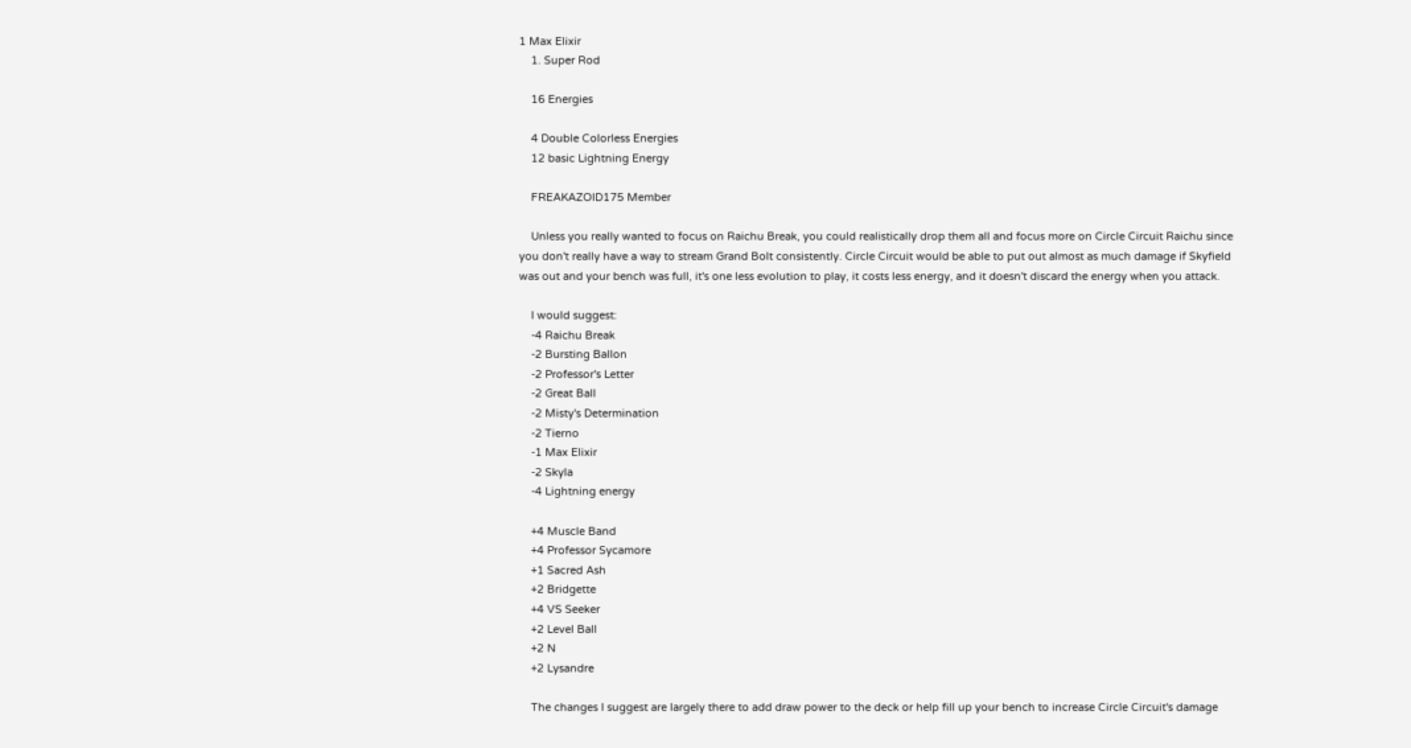1 Max Elixir
    1. Super Rod

    16 Energies

    4 Double Colorless Energies
    12 basic Lightning Energy

    FREAKAZOID175 Member

    Unless you really wanted to focus on Raichu Break, you could realistically drop them all and focus more on Circle Circuit Raichu since you don't really have a way to stream Grand Bolt consistently. Circle Circuit would be able to put out almost as much damage if Skyfield was out and your bench was full, it's one less evolution to play, it costs less energy, and it doesn't discard the energy when you attack.

    I would suggest:
    -4 Raichu Break
    -2 Bursting Ballon
    -2 Professor's Letter
    -2 Great Ball
    -2 Misty's Determination
    -2 Tierno
    -1 Max Elixir
    -2 Skyla
    -4 Lightning energy

    +4 Muscle Band
    +4 Professor Sycamore
    +1 Sacred Ash
    +2 Bridgette
    +4 VS Seeker
    +2 Level Ball
    +2 N
    +2 Lysandre

    The changes I suggest are largely there to add draw power to the deck or help fill up your bench to increase Circle Circuit's damage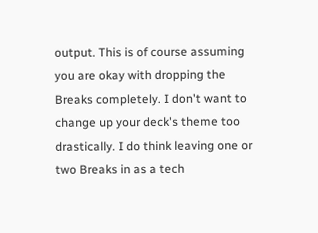output. This is of course assuming you are okay with dropping the Breaks completely. I don't want to change up your deck's theme too drastically. I do think leaving one or two Breaks in as a tech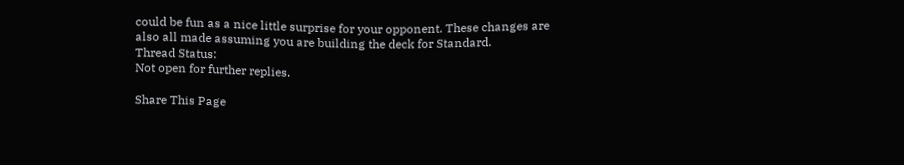could be fun as a nice little surprise for your opponent. These changes are also all made assuming you are building the deck for Standard.
Thread Status:
Not open for further replies.

Share This Page